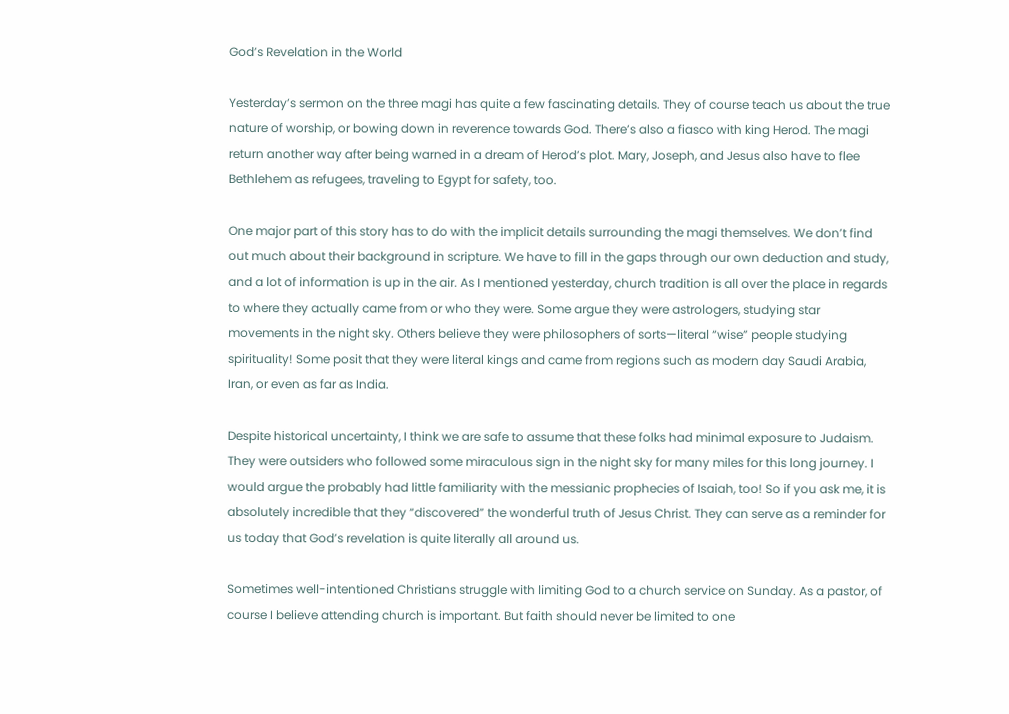God’s Revelation in the World

Yesterday’s sermon on the three magi has quite a few fascinating details. They of course teach us about the true nature of worship, or bowing down in reverence towards God. There’s also a fiasco with king Herod. The magi return another way after being warned in a dream of Herod’s plot. Mary, Joseph, and Jesus also have to flee Bethlehem as refugees, traveling to Egypt for safety, too.

One major part of this story has to do with the implicit details surrounding the magi themselves. We don’t find out much about their background in scripture. We have to fill in the gaps through our own deduction and study, and a lot of information is up in the air. As I mentioned yesterday, church tradition is all over the place in regards to where they actually came from or who they were. Some argue they were astrologers, studying star movements in the night sky. Others believe they were philosophers of sorts—literal “wise” people studying spirituality! Some posit that they were literal kings and came from regions such as modern day Saudi Arabia, Iran, or even as far as India.

Despite historical uncertainty, I think we are safe to assume that these folks had minimal exposure to Judaism. They were outsiders who followed some miraculous sign in the night sky for many miles for this long journey. I would argue the probably had little familiarity with the messianic prophecies of Isaiah, too! So if you ask me, it is absolutely incredible that they “discovered” the wonderful truth of Jesus Christ. They can serve as a reminder for us today that God’s revelation is quite literally all around us.

Sometimes well-intentioned Christians struggle with limiting God to a church service on Sunday. As a pastor, of course I believe attending church is important. But faith should never be limited to one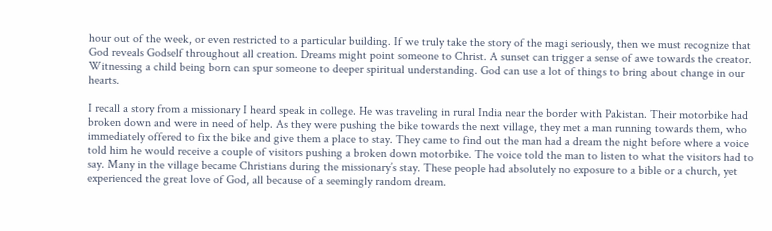hour out of the week, or even restricted to a particular building. If we truly take the story of the magi seriously, then we must recognize that God reveals Godself throughout all creation. Dreams might point someone to Christ. A sunset can trigger a sense of awe towards the creator. Witnessing a child being born can spur someone to deeper spiritual understanding. God can use a lot of things to bring about change in our hearts.

I recall a story from a missionary I heard speak in college. He was traveling in rural India near the border with Pakistan. Their motorbike had broken down and were in need of help. As they were pushing the bike towards the next village, they met a man running towards them, who immediately offered to fix the bike and give them a place to stay. They came to find out the man had a dream the night before where a voice told him he would receive a couple of visitors pushing a broken down motorbike. The voice told the man to listen to what the visitors had to say. Many in the village became Christians during the missionary’s stay. These people had absolutely no exposure to a bible or a church, yet experienced the great love of God, all because of a seemingly random dream.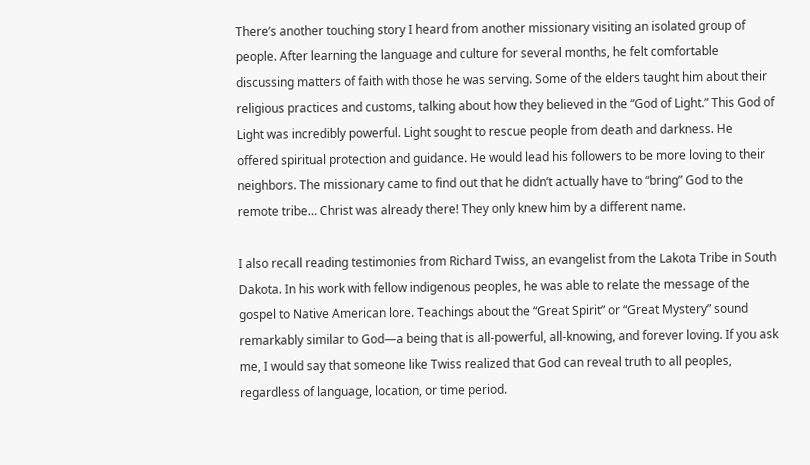There’s another touching story I heard from another missionary visiting an isolated group of people. After learning the language and culture for several months, he felt comfortable discussing matters of faith with those he was serving. Some of the elders taught him about their religious practices and customs, talking about how they believed in the “God of Light.” This God of Light was incredibly powerful. Light sought to rescue people from death and darkness. He offered spiritual protection and guidance. He would lead his followers to be more loving to their neighbors. The missionary came to find out that he didn’t actually have to “bring” God to the remote tribe… Christ was already there! They only knew him by a different name.

I also recall reading testimonies from Richard Twiss, an evangelist from the Lakota Tribe in South Dakota. In his work with fellow indigenous peoples, he was able to relate the message of the gospel to Native American lore. Teachings about the “Great Spirit” or “Great Mystery” sound remarkably similar to God—a being that is all-powerful, all-knowing, and forever loving. If you ask me, I would say that someone like Twiss realized that God can reveal truth to all peoples, regardless of language, location, or time period.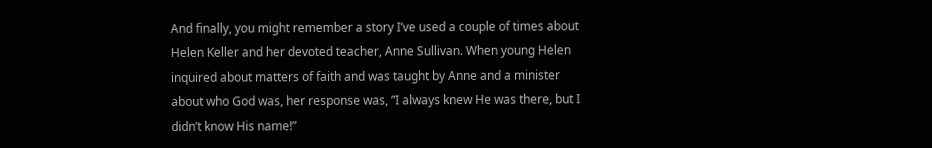And finally, you might remember a story I’ve used a couple of times about Helen Keller and her devoted teacher, Anne Sullivan. When young Helen inquired about matters of faith and was taught by Anne and a minister about who God was, her response was, ”I always knew He was there, but I didn’t know His name!”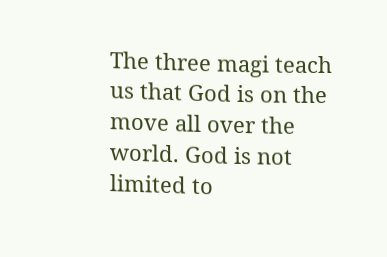The three magi teach us that God is on the move all over the world. God is not limited to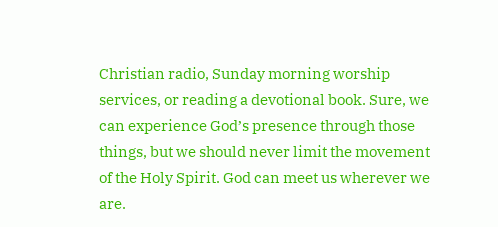Christian radio, Sunday morning worship services, or reading a devotional book. Sure, we can experience God’s presence through those things, but we should never limit the movement of the Holy Spirit. God can meet us wherever we are.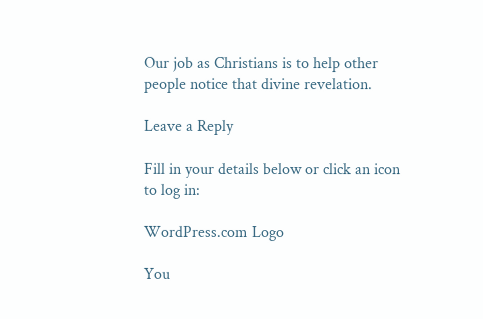Our job as Christians is to help other people notice that divine revelation.

Leave a Reply

Fill in your details below or click an icon to log in:

WordPress.com Logo

You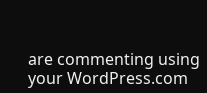are commenting using your WordPress.com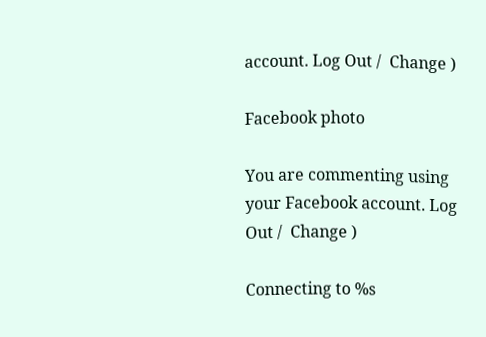account. Log Out /  Change )

Facebook photo

You are commenting using your Facebook account. Log Out /  Change )

Connecting to %s